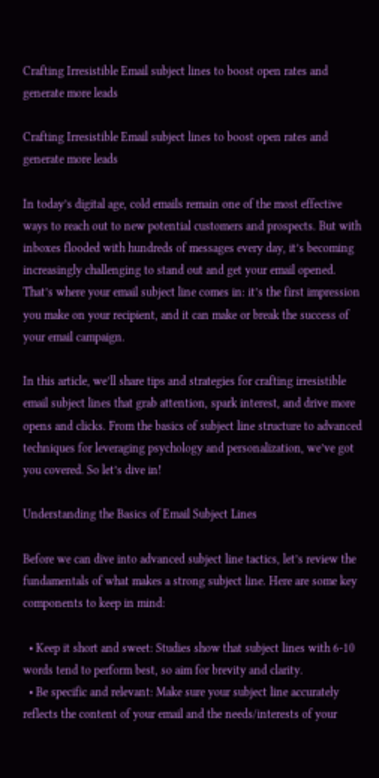Crafting Irresistible Email subject lines to boost open rates and generate more leads

Crafting Irresistible Email subject lines to boost open rates and generate more leads

In today’s digital age, cold emails remain one of the most effective ways to reach out to new potential customers and prospects. But with inboxes flooded with hundreds of messages every day, it’s becoming increasingly challenging to stand out and get your email opened. That’s where your email subject line comes in: it’s the first impression you make on your recipient, and it can make or break the success of your email campaign.

In this article, we’ll share tips and strategies for crafting irresistible email subject lines that grab attention, spark interest, and drive more opens and clicks. From the basics of subject line structure to advanced techniques for leveraging psychology and personalization, we’ve got you covered. So let’s dive in!

Understanding the Basics of Email Subject Lines

Before we can dive into advanced subject line tactics, let’s review the fundamentals of what makes a strong subject line. Here are some key components to keep in mind:

  • Keep it short and sweet: Studies show that subject lines with 6-10 words tend to perform best, so aim for brevity and clarity.
  • Be specific and relevant: Make sure your subject line accurately reflects the content of your email and the needs/interests of your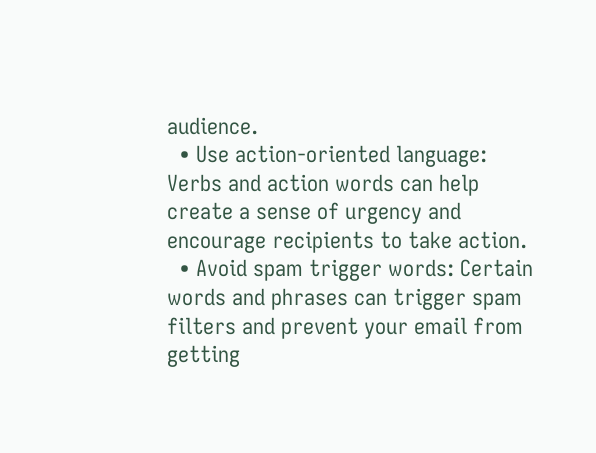audience.
  • Use action-oriented language: Verbs and action words can help create a sense of urgency and encourage recipients to take action.
  • Avoid spam trigger words: Certain words and phrases can trigger spam filters and prevent your email from getting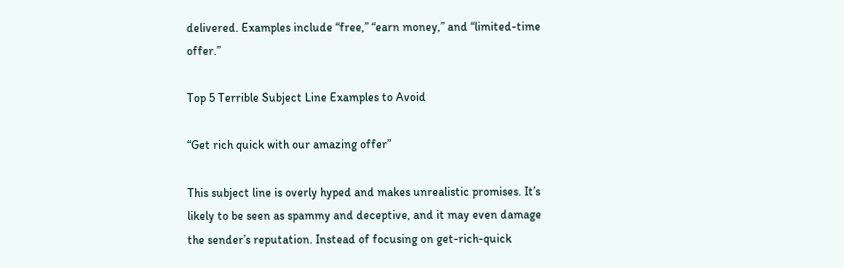delivered. Examples include “free,” “earn money,” and “limited-time offer.”

Top 5 Terrible Subject Line Examples to Avoid

“Get rich quick with our amazing offer”

This subject line is overly hyped and makes unrealistic promises. It’s likely to be seen as spammy and deceptive, and it may even damage the sender’s reputation. Instead of focusing on get-rich-quick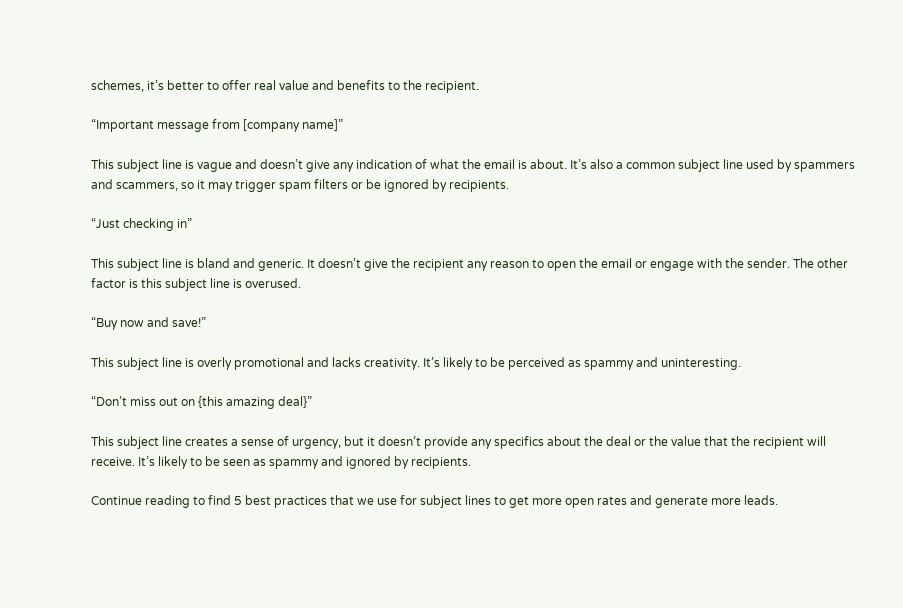schemes, it’s better to offer real value and benefits to the recipient.

“Important message from [company name]”

This subject line is vague and doesn’t give any indication of what the email is about. It’s also a common subject line used by spammers and scammers, so it may trigger spam filters or be ignored by recipients.

“Just checking in”

This subject line is bland and generic. It doesn’t give the recipient any reason to open the email or engage with the sender. The other factor is this subject line is overused.

“Buy now and save!”

This subject line is overly promotional and lacks creativity. It’s likely to be perceived as spammy and uninteresting.

“Don’t miss out on {this amazing deal}”

This subject line creates a sense of urgency, but it doesn’t provide any specifics about the deal or the value that the recipient will receive. It’s likely to be seen as spammy and ignored by recipients.

Continue reading to find 5 best practices that we use for subject lines to get more open rates and generate more leads.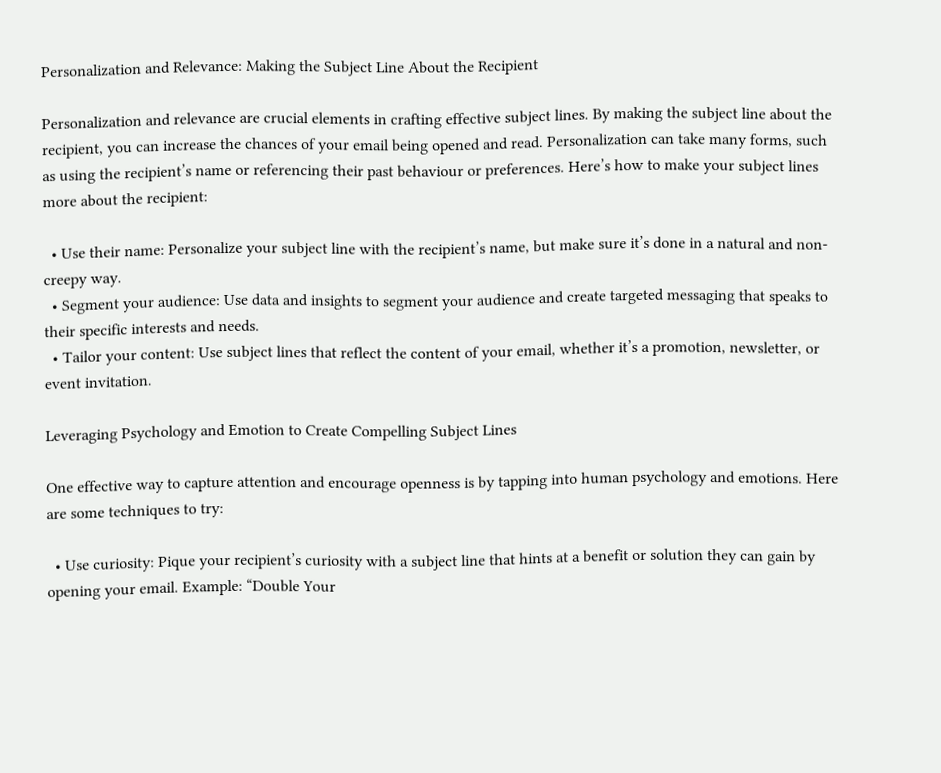Personalization and Relevance: Making the Subject Line About the Recipient

Personalization and relevance are crucial elements in crafting effective subject lines. By making the subject line about the recipient, you can increase the chances of your email being opened and read. Personalization can take many forms, such as using the recipient’s name or referencing their past behaviour or preferences. Here’s how to make your subject lines more about the recipient:

  • Use their name: Personalize your subject line with the recipient’s name, but make sure it’s done in a natural and non-creepy way.
  • Segment your audience: Use data and insights to segment your audience and create targeted messaging that speaks to their specific interests and needs.
  • Tailor your content: Use subject lines that reflect the content of your email, whether it’s a promotion, newsletter, or event invitation.

Leveraging Psychology and Emotion to Create Compelling Subject Lines

One effective way to capture attention and encourage openness is by tapping into human psychology and emotions. Here are some techniques to try:

  • Use curiosity: Pique your recipient’s curiosity with a subject line that hints at a benefit or solution they can gain by opening your email. Example: “Double Your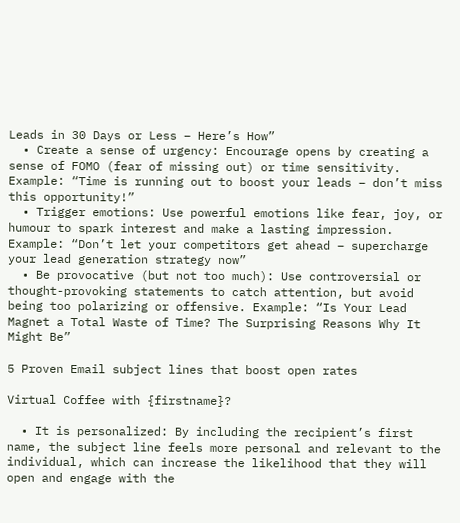Leads in 30 Days or Less – Here’s How”
  • Create a sense of urgency: Encourage opens by creating a sense of FOMO (fear of missing out) or time sensitivity. Example: “Time is running out to boost your leads – don’t miss this opportunity!”
  • Trigger emotions: Use powerful emotions like fear, joy, or humour to spark interest and make a lasting impression. Example: “Don’t let your competitors get ahead – supercharge your lead generation strategy now”
  • Be provocative (but not too much): Use controversial or thought-provoking statements to catch attention, but avoid being too polarizing or offensive. Example: “Is Your Lead Magnet a Total Waste of Time? The Surprising Reasons Why It Might Be”

5 Proven Email subject lines that boost open rates

Virtual Coffee with {firstname}?

  • It is personalized: By including the recipient’s first name, the subject line feels more personal and relevant to the individual, which can increase the likelihood that they will open and engage with the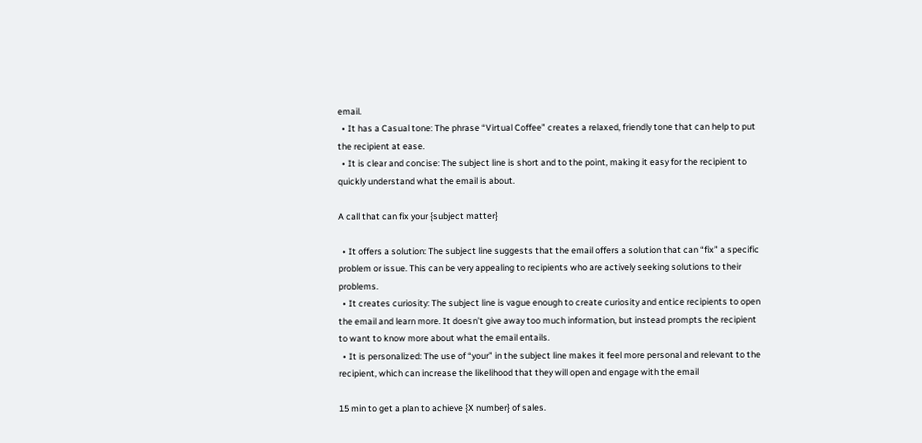email.
  • It has a Casual tone: The phrase “Virtual Coffee” creates a relaxed, friendly tone that can help to put the recipient at ease.
  • It is clear and concise: The subject line is short and to the point, making it easy for the recipient to quickly understand what the email is about.

A call that can fix your {subject matter}

  • It offers a solution: The subject line suggests that the email offers a solution that can “fix” a specific problem or issue. This can be very appealing to recipients who are actively seeking solutions to their problems.
  • It creates curiosity: The subject line is vague enough to create curiosity and entice recipients to open the email and learn more. It doesn’t give away too much information, but instead prompts the recipient to want to know more about what the email entails.
  • It is personalized: The use of “your” in the subject line makes it feel more personal and relevant to the recipient, which can increase the likelihood that they will open and engage with the email

15 min to get a plan to achieve {X number} of sales.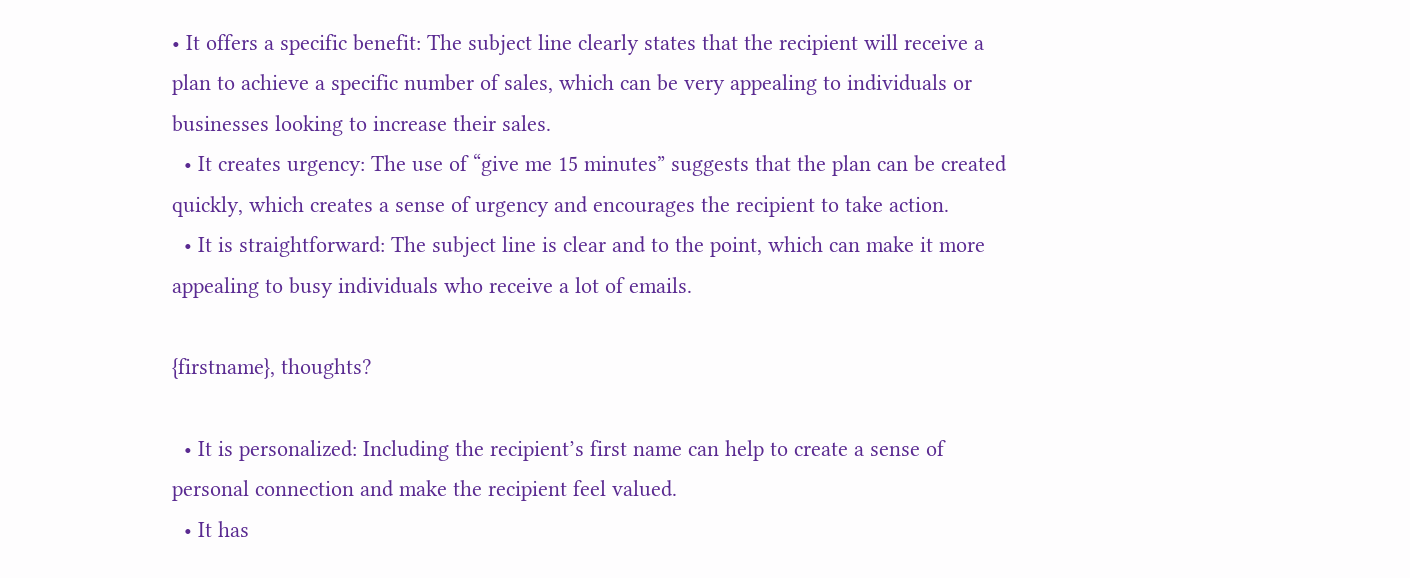• It offers a specific benefit: The subject line clearly states that the recipient will receive a plan to achieve a specific number of sales, which can be very appealing to individuals or businesses looking to increase their sales.
  • It creates urgency: The use of “give me 15 minutes” suggests that the plan can be created quickly, which creates a sense of urgency and encourages the recipient to take action.
  • It is straightforward: The subject line is clear and to the point, which can make it more appealing to busy individuals who receive a lot of emails.

{firstname}, thoughts?

  • It is personalized: Including the recipient’s first name can help to create a sense of personal connection and make the recipient feel valued.
  • It has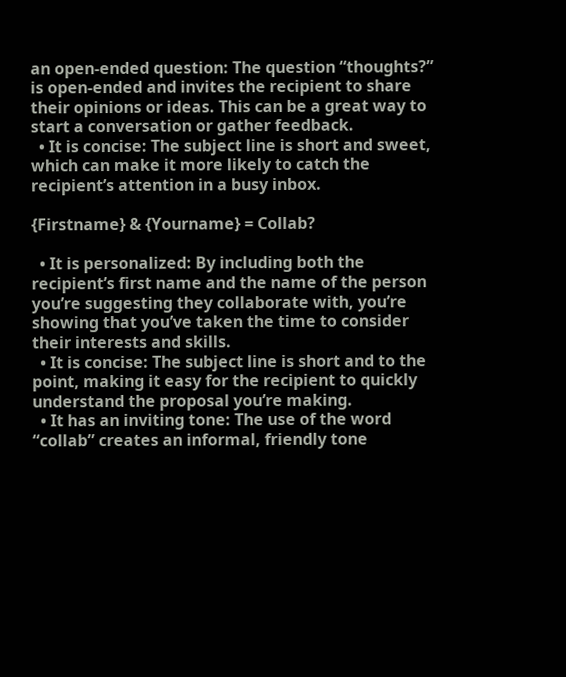an open-ended question: The question “thoughts?” is open-ended and invites the recipient to share their opinions or ideas. This can be a great way to start a conversation or gather feedback.
  • It is concise: The subject line is short and sweet, which can make it more likely to catch the recipient’s attention in a busy inbox.

{Firstname} & {Yourname} = Collab?

  • It is personalized: By including both the recipient’s first name and the name of the person you’re suggesting they collaborate with, you’re showing that you’ve taken the time to consider their interests and skills.
  • It is concise: The subject line is short and to the point, making it easy for the recipient to quickly understand the proposal you’re making.
  • It has an inviting tone: The use of the word “collab” creates an informal, friendly tone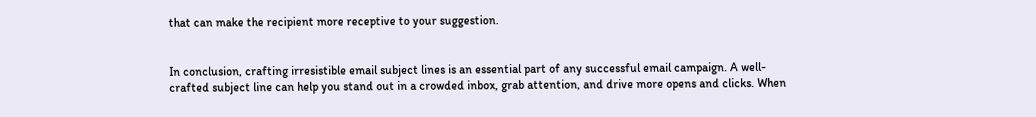that can make the recipient more receptive to your suggestion.


In conclusion, crafting irresistible email subject lines is an essential part of any successful email campaign. A well-crafted subject line can help you stand out in a crowded inbox, grab attention, and drive more opens and clicks. When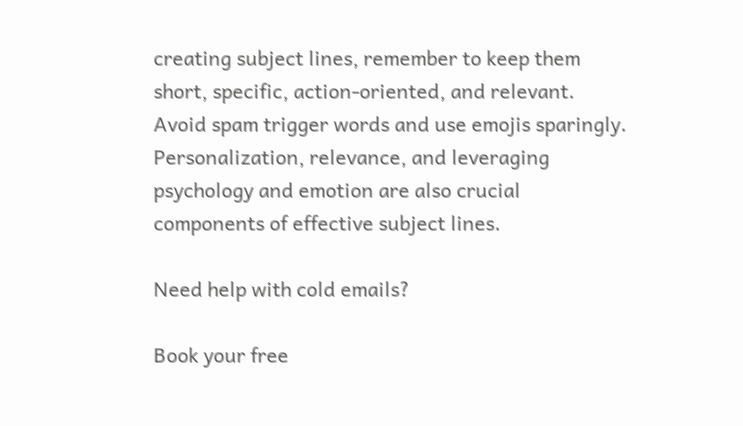creating subject lines, remember to keep them short, specific, action-oriented, and relevant. Avoid spam trigger words and use emojis sparingly. Personalization, relevance, and leveraging psychology and emotion are also crucial components of effective subject lines.

Need help with cold emails?

Book your free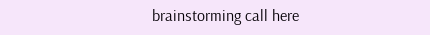brainstorming call here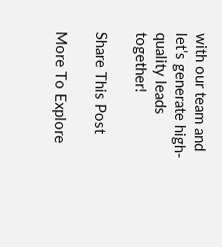with our team and let’s generate high-quality leads together!

Share This Post

More To Explore